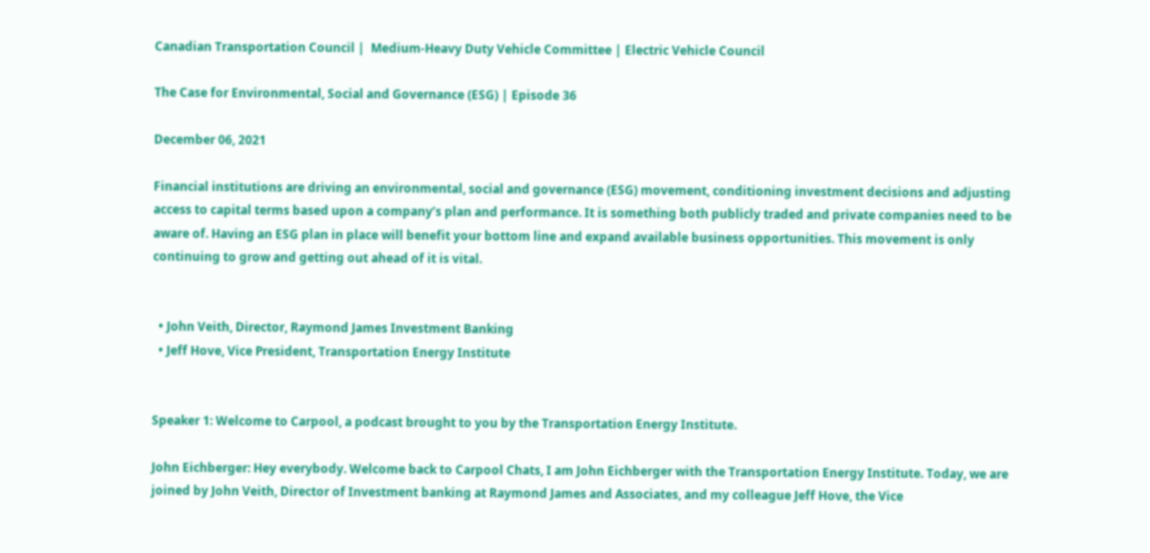Canadian Transportation Council |  Medium-Heavy Duty Vehicle Committee | Electric Vehicle Council

The Case for Environmental, Social and Governance (ESG) | Episode 36

December 06, 2021

Financial institutions are driving an environmental, social and governance (ESG) movement, conditioning investment decisions and adjusting access to capital terms based upon a company’s plan and performance. It is something both publicly traded and private companies need to be aware of. Having an ESG plan in place will benefit your bottom line and expand available business opportunities. This movement is only continuing to grow and getting out ahead of it is vital.


  • John Veith, Director, Raymond James Investment Banking
  • Jeff Hove, Vice President, Transportation Energy Institute


Speaker 1: Welcome to Carpool, a podcast brought to you by the Transportation Energy Institute.

John Eichberger: Hey everybody. Welcome back to Carpool Chats, I am John Eichberger with the Transportation Energy Institute. Today, we are joined by John Veith, Director of Investment banking at Raymond James and Associates, and my colleague Jeff Hove, the Vice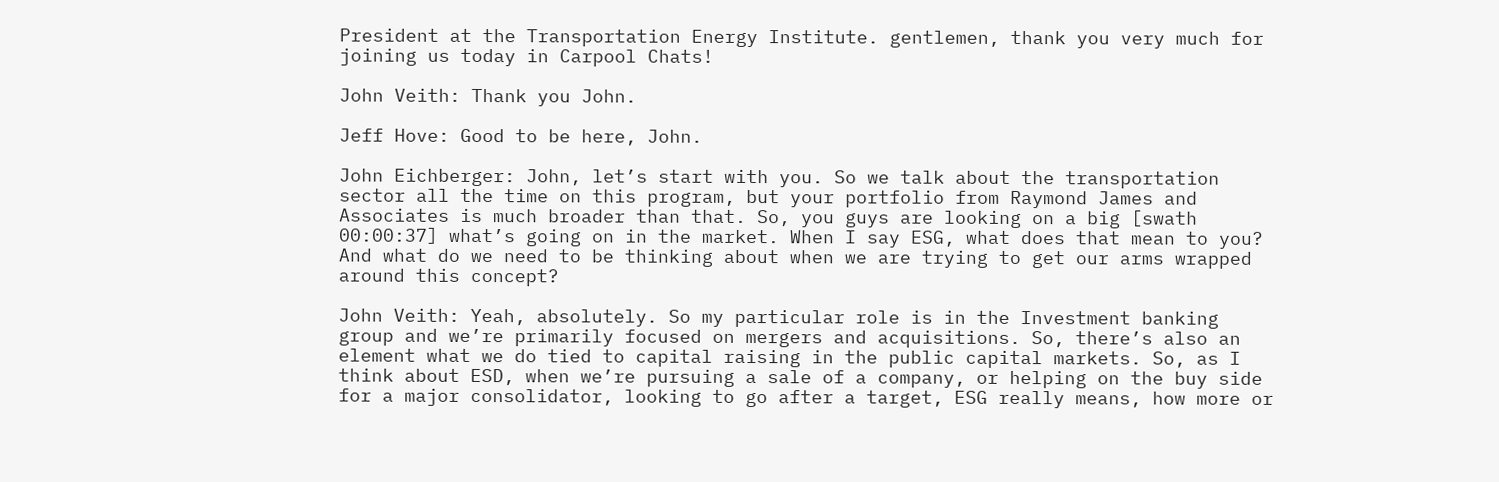President at the Transportation Energy Institute. gentlemen, thank you very much for joining us today in Carpool Chats!

John Veith: Thank you John.

Jeff Hove: Good to be here, John.

John Eichberger: John, let’s start with you. So we talk about the transportation sector all the time on this program, but your portfolio from Raymond James and Associates is much broader than that. So, you guys are looking on a big [swath 00:00:37] what’s going on in the market. When I say ESG, what does that mean to you? And what do we need to be thinking about when we are trying to get our arms wrapped around this concept?

John Veith: Yeah, absolutely. So my particular role is in the Investment banking group and we’re primarily focused on mergers and acquisitions. So, there’s also an element what we do tied to capital raising in the public capital markets. So, as I think about ESD, when we’re pursuing a sale of a company, or helping on the buy side for a major consolidator, looking to go after a target, ESG really means, how more or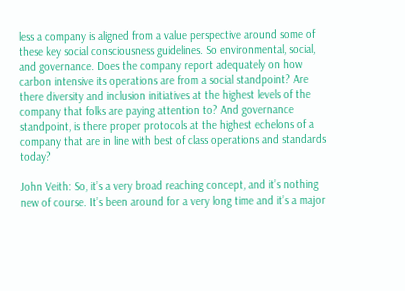less a company is aligned from a value perspective around some of these key social consciousness guidelines. So environmental, social, and governance. Does the company report adequately on how carbon intensive its operations are from a social standpoint? Are there diversity and inclusion initiatives at the highest levels of the company that folks are paying attention to? And governance standpoint, is there proper protocols at the highest echelons of a company that are in line with best of class operations and standards today?

John Veith: So, it’s a very broad reaching concept, and it’s nothing new of course. It’s been around for a very long time and it’s a major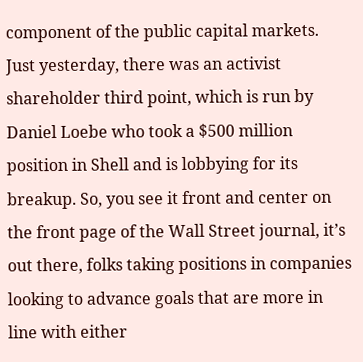component of the public capital markets. Just yesterday, there was an activist shareholder third point, which is run by Daniel Loebe who took a $500 million position in Shell and is lobbying for its breakup. So, you see it front and center on the front page of the Wall Street journal, it’s out there, folks taking positions in companies looking to advance goals that are more in line with either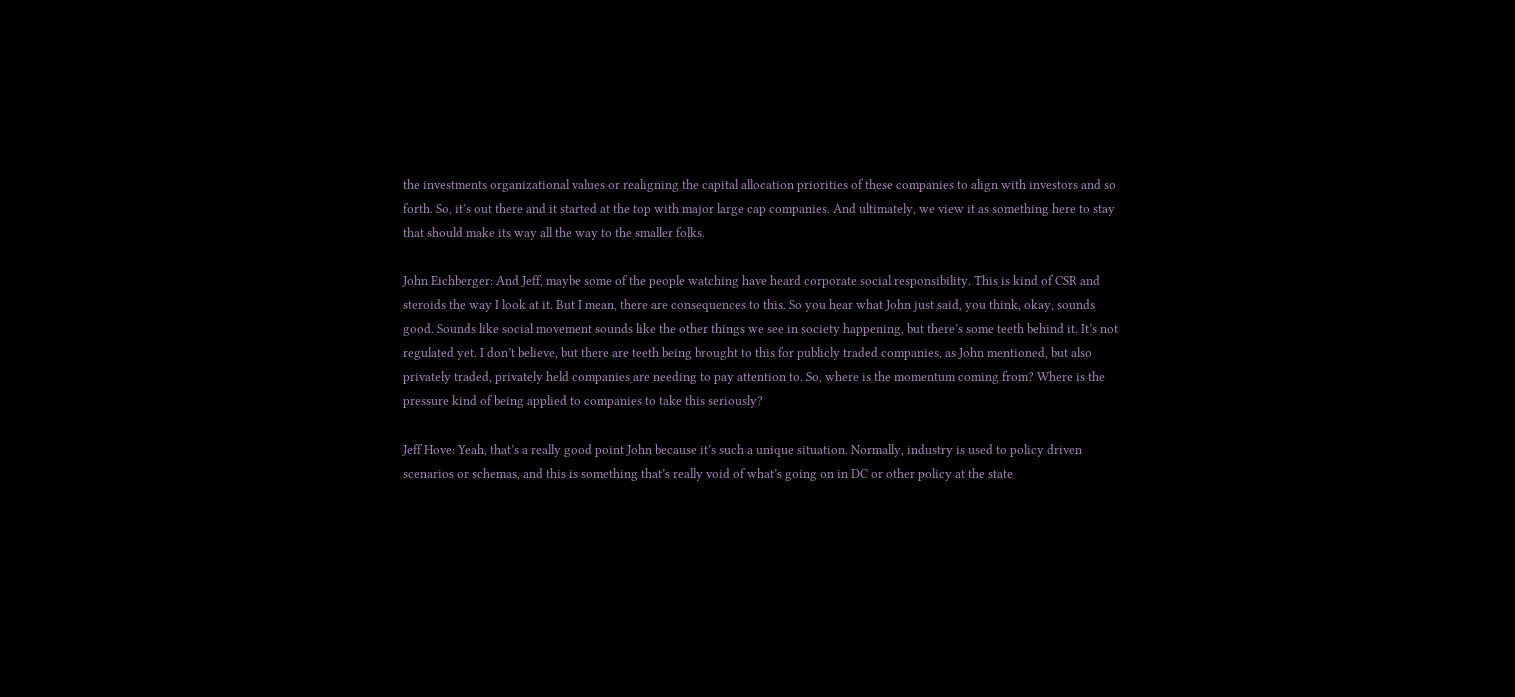the investments organizational values or realigning the capital allocation priorities of these companies to align with investors and so forth. So, it’s out there and it started at the top with major large cap companies. And ultimately, we view it as something here to stay that should make its way all the way to the smaller folks.

John Eichberger: And Jeff, maybe some of the people watching have heard corporate social responsibility. This is kind of CSR and steroids the way I look at it. But I mean, there are consequences to this. So you hear what John just said, you think, okay, sounds good. Sounds like social movement sounds like the other things we see in society happening, but there’s some teeth behind it. It’s not regulated yet. I don’t believe, but there are teeth being brought to this for publicly traded companies, as John mentioned, but also privately traded, privately held companies are needing to pay attention to. So, where is the momentum coming from? Where is the pressure kind of being applied to companies to take this seriously?

Jeff Hove: Yeah, that’s a really good point John because it’s such a unique situation. Normally, industry is used to policy driven scenarios or schemas, and this is something that’s really void of what’s going on in DC or other policy at the state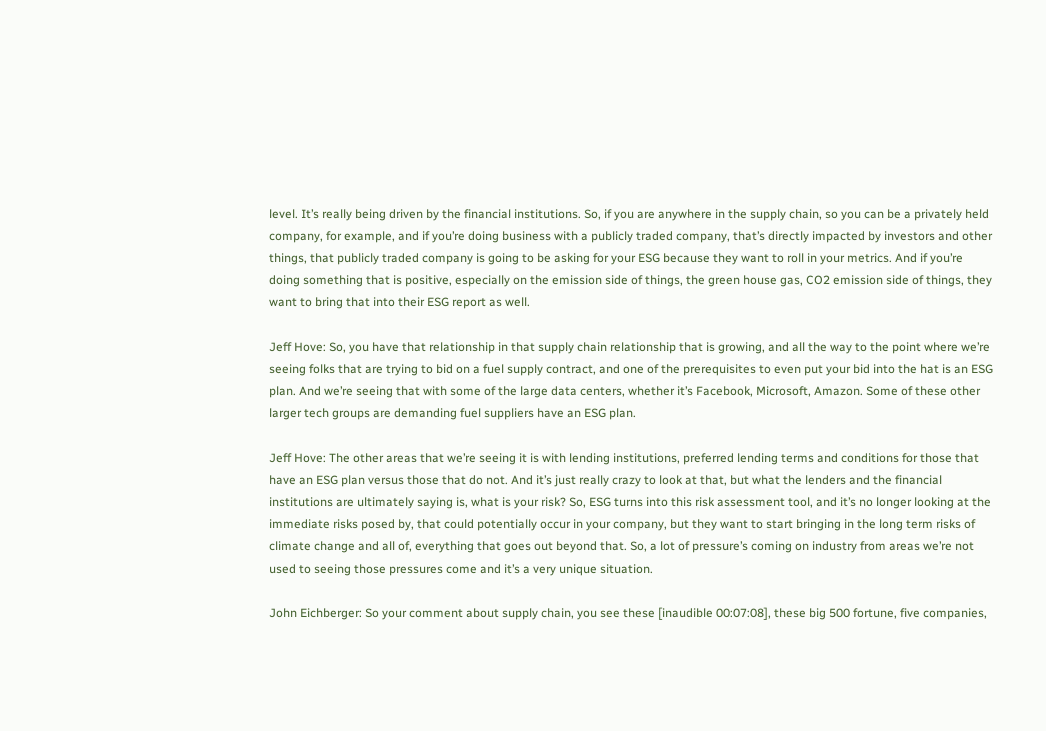level. It’s really being driven by the financial institutions. So, if you are anywhere in the supply chain, so you can be a privately held company, for example, and if you’re doing business with a publicly traded company, that’s directly impacted by investors and other things, that publicly traded company is going to be asking for your ESG because they want to roll in your metrics. And if you’re doing something that is positive, especially on the emission side of things, the green house gas, CO2 emission side of things, they want to bring that into their ESG report as well.

Jeff Hove: So, you have that relationship in that supply chain relationship that is growing, and all the way to the point where we’re seeing folks that are trying to bid on a fuel supply contract, and one of the prerequisites to even put your bid into the hat is an ESG plan. And we’re seeing that with some of the large data centers, whether it’s Facebook, Microsoft, Amazon. Some of these other larger tech groups are demanding fuel suppliers have an ESG plan.

Jeff Hove: The other areas that we’re seeing it is with lending institutions, preferred lending terms and conditions for those that have an ESG plan versus those that do not. And it’s just really crazy to look at that, but what the lenders and the financial institutions are ultimately saying is, what is your risk? So, ESG turns into this risk assessment tool, and it’s no longer looking at the immediate risks posed by, that could potentially occur in your company, but they want to start bringing in the long term risks of climate change and all of, everything that goes out beyond that. So, a lot of pressure’s coming on industry from areas we’re not used to seeing those pressures come and it’s a very unique situation.

John Eichberger: So your comment about supply chain, you see these [inaudible 00:07:08], these big 500 fortune, five companies,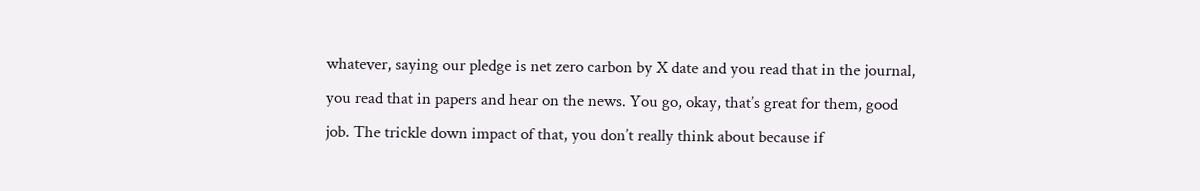whatever, saying our pledge is net zero carbon by X date and you read that in the journal, you read that in papers and hear on the news. You go, okay, that’s great for them, good job. The trickle down impact of that, you don’t really think about because if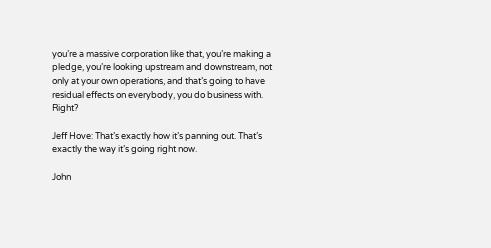you’re a massive corporation like that, you’re making a pledge, you’re looking upstream and downstream, not only at your own operations, and that’s going to have residual effects on everybody, you do business with. Right?

Jeff Hove: That’s exactly how it’s panning out. That’s exactly the way it’s going right now.

John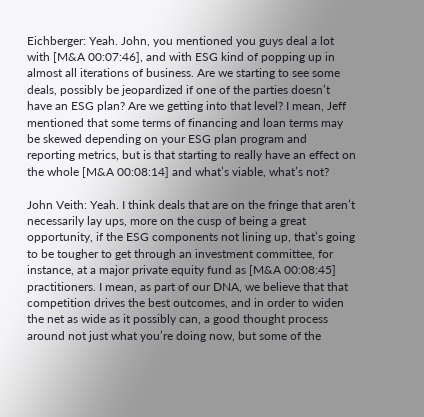Eichberger: Yeah. John, you mentioned you guys deal a lot with [M&A 00:07:46], and with ESG kind of popping up in almost all iterations of business. Are we starting to see some deals, possibly be jeopardized if one of the parties doesn’t have an ESG plan? Are we getting into that level? I mean, Jeff mentioned that some terms of financing and loan terms may be skewed depending on your ESG plan program and reporting metrics, but is that starting to really have an effect on the whole [M&A 00:08:14] and what’s viable, what’s not?

John Veith: Yeah. I think deals that are on the fringe that aren’t necessarily lay ups, more on the cusp of being a great opportunity, if the ESG components not lining up, that’s going to be tougher to get through an investment committee, for instance, at a major private equity fund as [M&A 00:08:45] practitioners. I mean, as part of our DNA, we believe that that competition drives the best outcomes, and in order to widen the net as wide as it possibly can, a good thought process around not just what you’re doing now, but some of the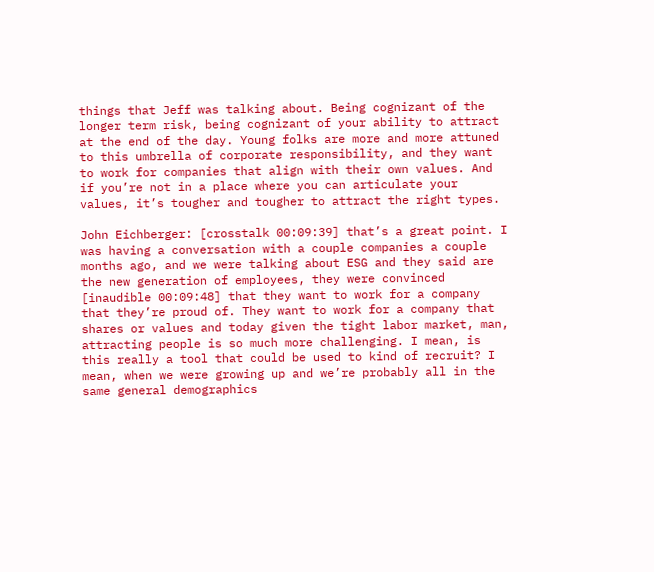things that Jeff was talking about. Being cognizant of the longer term risk, being cognizant of your ability to attract at the end of the day. Young folks are more and more attuned to this umbrella of corporate responsibility, and they want to work for companies that align with their own values. And if you’re not in a place where you can articulate your values, it’s tougher and tougher to attract the right types.

John Eichberger: [crosstalk 00:09:39] that’s a great point. I was having a conversation with a couple companies a couple months ago, and we were talking about ESG and they said are the new generation of employees, they were convinced [inaudible 00:09:48] that they want to work for a company that they’re proud of. They want to work for a company that shares or values and today given the tight labor market, man, attracting people is so much more challenging. I mean, is this really a tool that could be used to kind of recruit? I mean, when we were growing up and we’re probably all in the same general demographics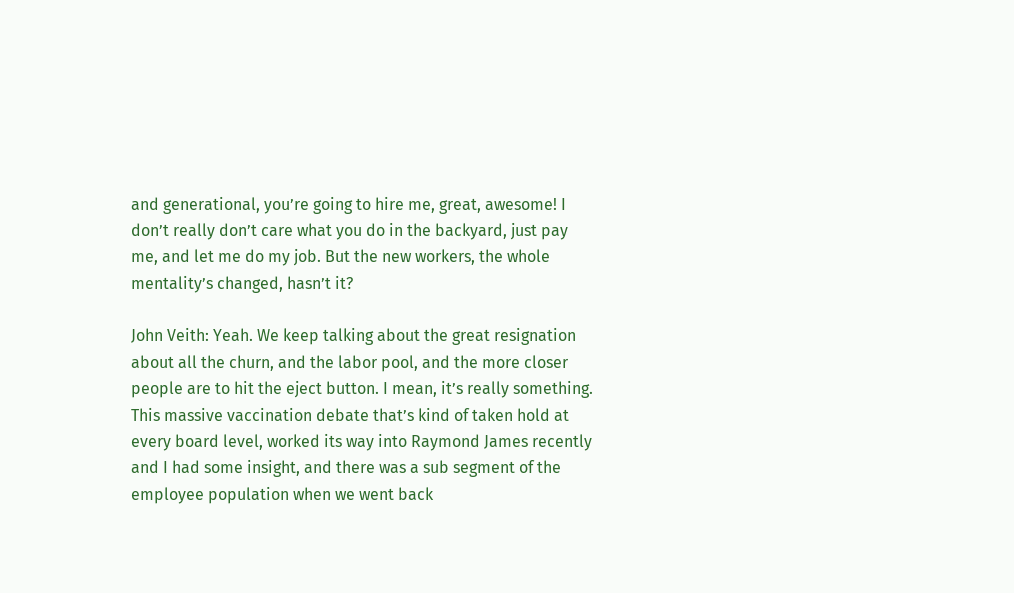and generational, you’re going to hire me, great, awesome! I don’t really don’t care what you do in the backyard, just pay me, and let me do my job. But the new workers, the whole mentality’s changed, hasn’t it?

John Veith: Yeah. We keep talking about the great resignation about all the churn, and the labor pool, and the more closer people are to hit the eject button. I mean, it’s really something. This massive vaccination debate that’s kind of taken hold at every board level, worked its way into Raymond James recently and I had some insight, and there was a sub segment of the employee population when we went back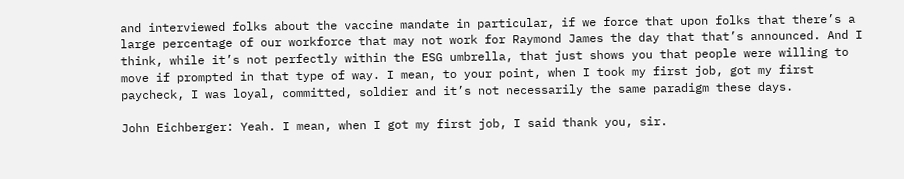and interviewed folks about the vaccine mandate in particular, if we force that upon folks that there’s a large percentage of our workforce that may not work for Raymond James the day that that’s announced. And I think, while it’s not perfectly within the ESG umbrella, that just shows you that people were willing to move if prompted in that type of way. I mean, to your point, when I took my first job, got my first paycheck, I was loyal, committed, soldier and it’s not necessarily the same paradigm these days.

John Eichberger: Yeah. I mean, when I got my first job, I said thank you, sir.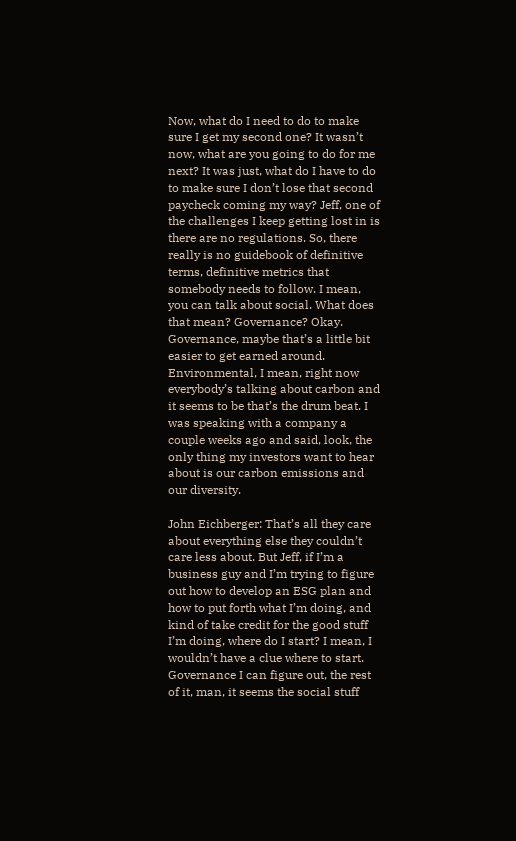Now, what do I need to do to make sure I get my second one? It wasn’t now, what are you going to do for me next? It was just, what do I have to do to make sure I don’t lose that second paycheck coming my way? Jeff, one of the challenges I keep getting lost in is there are no regulations. So, there really is no guidebook of definitive terms, definitive metrics that somebody needs to follow. I mean, you can talk about social. What does that mean? Governance? Okay. Governance, maybe that’s a little bit easier to get earned around. Environmental, I mean, right now everybody’s talking about carbon and it seems to be that’s the drum beat. I was speaking with a company a couple weeks ago and said, look, the only thing my investors want to hear about is our carbon emissions and our diversity.

John Eichberger: That’s all they care about everything else they couldn’t care less about. But Jeff, if I’m a business guy and I’m trying to figure out how to develop an ESG plan and how to put forth what I’m doing, and kind of take credit for the good stuff I’m doing, where do I start? I mean, I wouldn’t have a clue where to start. Governance I can figure out, the rest of it, man, it seems the social stuff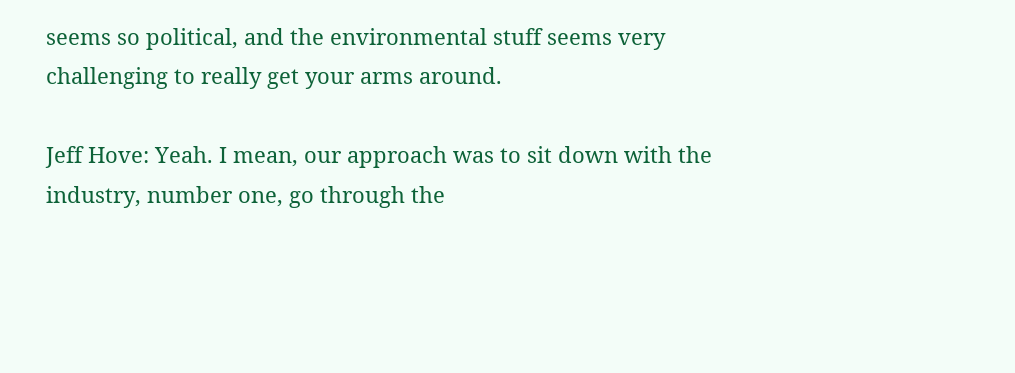seems so political, and the environmental stuff seems very challenging to really get your arms around.

Jeff Hove: Yeah. I mean, our approach was to sit down with the industry, number one, go through the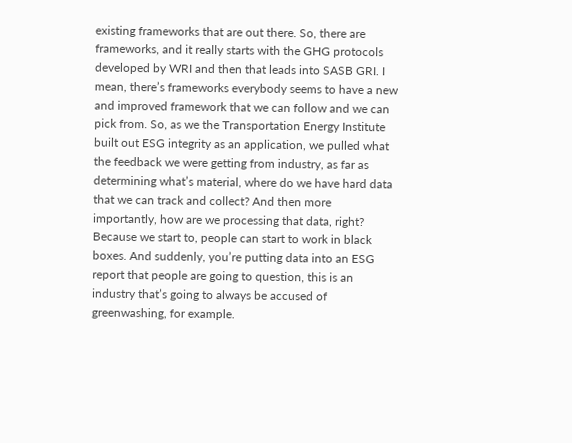existing frameworks that are out there. So, there are frameworks, and it really starts with the GHG protocols developed by WRI and then that leads into SASB GRI. I mean, there’s frameworks everybody seems to have a new and improved framework that we can follow and we can pick from. So, as we the Transportation Energy Institute built out ESG integrity as an application, we pulled what the feedback we were getting from industry, as far as determining what’s material, where do we have hard data that we can track and collect? And then more importantly, how are we processing that data, right? Because we start to, people can start to work in black boxes. And suddenly, you’re putting data into an ESG report that people are going to question, this is an industry that’s going to always be accused of greenwashing, for example.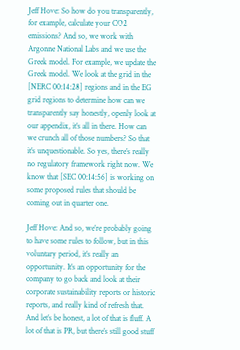Jeff Hove: So how do you transparently, for example, calculate your CO2 emissions? And so, we work with Argonne National Labs and we use the Greek model. For example, we update the Greek model. We look at the grid in the [NERC 00:14:28] regions and in the EG grid regions to determine how can we transparently say honestly, openly look at our appendix, it’s all in there. How can we crunch all of those numbers? So that it’s unquestionable. So yes, there’s really no regulatory framework right now. We know that [SEC 00:14:56] is working on some proposed rules that should be coming out in quarter one.

Jeff Hove: And so, we’re probably going to have some rules to follow, but in this voluntary period, it’s really an opportunity. It’s an opportunity for the company to go back and look at their corporate sustainability reports or historic reports, and really kind of refresh that. And let’s be honest, a lot of that is fluff. A lot of that is PR, but there’s still good stuff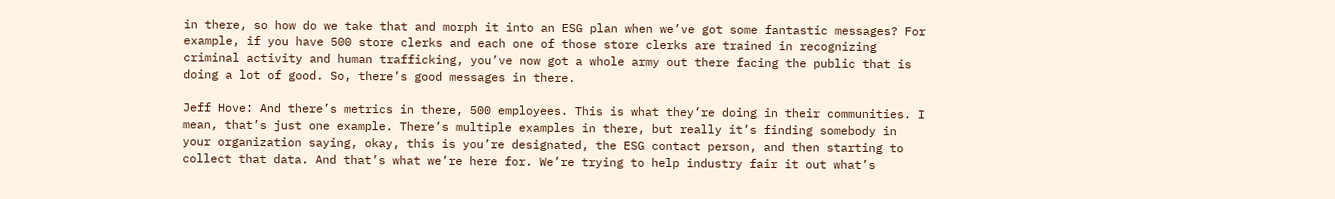in there, so how do we take that and morph it into an ESG plan when we’ve got some fantastic messages? For example, if you have 500 store clerks and each one of those store clerks are trained in recognizing criminal activity and human trafficking, you’ve now got a whole army out there facing the public that is doing a lot of good. So, there’s good messages in there.

Jeff Hove: And there’s metrics in there, 500 employees. This is what they’re doing in their communities. I mean, that’s just one example. There’s multiple examples in there, but really it’s finding somebody in your organization saying, okay, this is you’re designated, the ESG contact person, and then starting to collect that data. And that’s what we’re here for. We’re trying to help industry fair it out what’s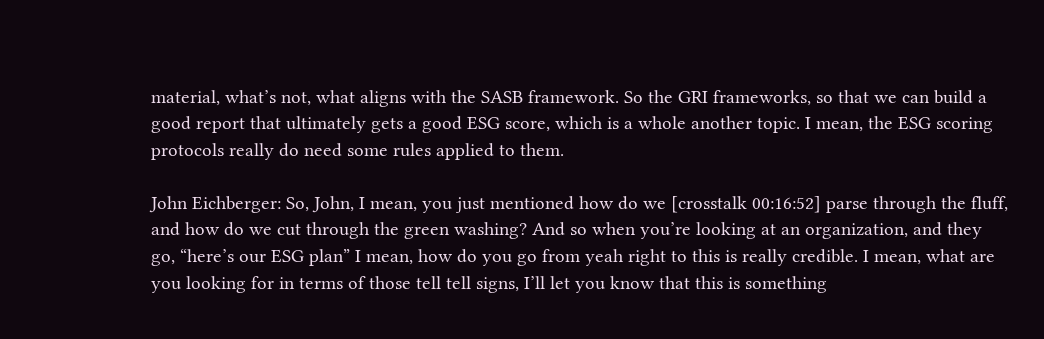material, what’s not, what aligns with the SASB framework. So the GRI frameworks, so that we can build a good report that ultimately gets a good ESG score, which is a whole another topic. I mean, the ESG scoring protocols really do need some rules applied to them.

John Eichberger: So, John, I mean, you just mentioned how do we [crosstalk 00:16:52] parse through the fluff, and how do we cut through the green washing? And so when you’re looking at an organization, and they go, “here’s our ESG plan” I mean, how do you go from yeah right to this is really credible. I mean, what are you looking for in terms of those tell tell signs, I’ll let you know that this is something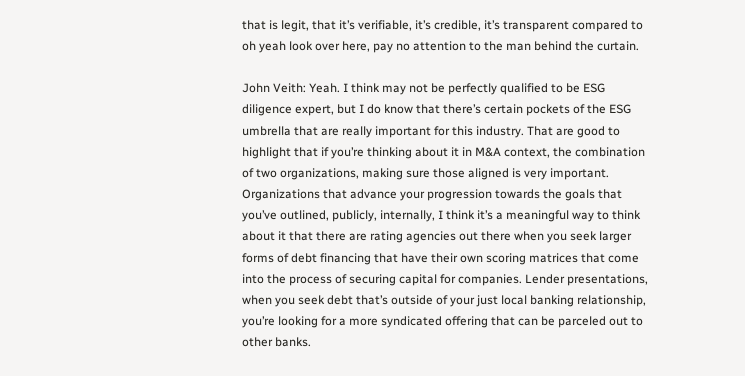that is legit, that it’s verifiable, it’s credible, it’s transparent compared to oh yeah look over here, pay no attention to the man behind the curtain.

John Veith: Yeah. I think may not be perfectly qualified to be ESG diligence expert, but I do know that there’s certain pockets of the ESG umbrella that are really important for this industry. That are good to highlight that if you’re thinking about it in M&A context, the combination of two organizations, making sure those aligned is very important. Organizations that advance your progression towards the goals that you’ve outlined, publicly, internally, I think it’s a meaningful way to think about it that there are rating agencies out there when you seek larger forms of debt financing that have their own scoring matrices that come into the process of securing capital for companies. Lender presentations, when you seek debt that’s outside of your just local banking relationship, you’re looking for a more syndicated offering that can be parceled out to other banks.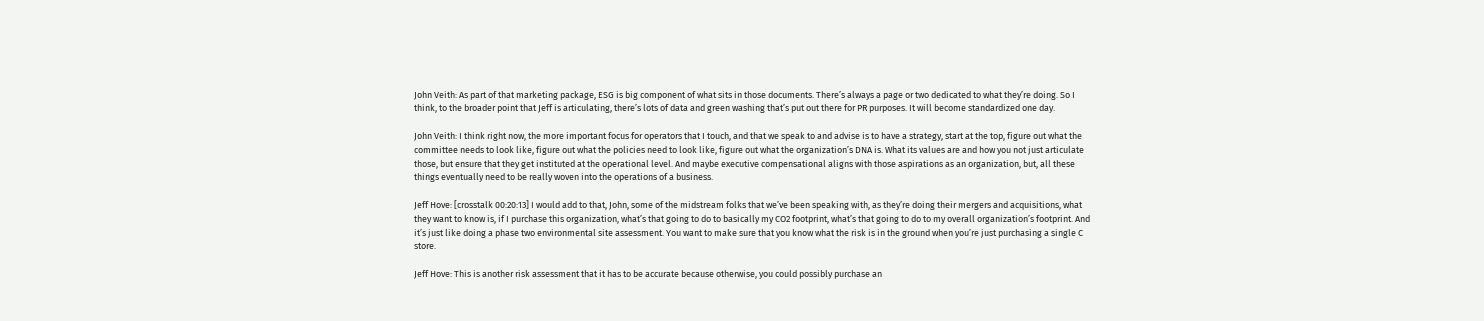John Veith: As part of that marketing package, ESG is big component of what sits in those documents. There’s always a page or two dedicated to what they’re doing. So I think, to the broader point that Jeff is articulating, there’s lots of data and green washing that’s put out there for PR purposes. It will become standardized one day.

John Veith: I think right now, the more important focus for operators that I touch, and that we speak to and advise is to have a strategy, start at the top, figure out what the committee needs to look like, figure out what the policies need to look like, figure out what the organization’s DNA is. What its values are and how you not just articulate those, but ensure that they get instituted at the operational level. And maybe executive compensational aligns with those aspirations as an organization, but, all these things eventually need to be really woven into the operations of a business.

Jeff Hove: [crosstalk 00:20:13] I would add to that, John, some of the midstream folks that we’ve been speaking with, as they’re doing their mergers and acquisitions, what they want to know is, if I purchase this organization, what’s that going to do to basically my CO2 footprint, what’s that going to do to my overall organization’s footprint. And it’s just like doing a phase two environmental site assessment. You want to make sure that you know what the risk is in the ground when you’re just purchasing a single C store.

Jeff Hove: This is another risk assessment that it has to be accurate because otherwise, you could possibly purchase an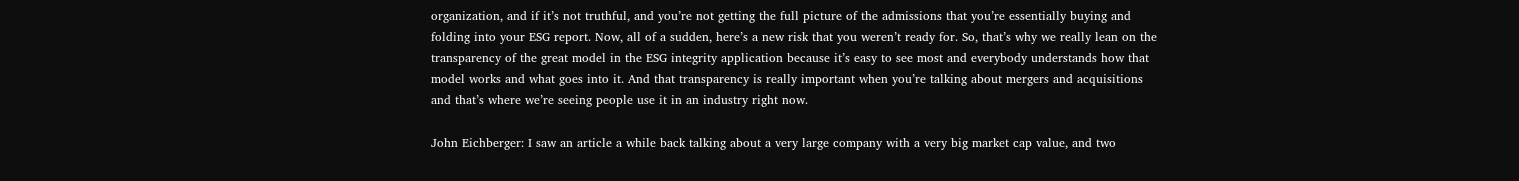organization, and if it’s not truthful, and you’re not getting the full picture of the admissions that you’re essentially buying and folding into your ESG report. Now, all of a sudden, here’s a new risk that you weren’t ready for. So, that’s why we really lean on the transparency of the great model in the ESG integrity application because it’s easy to see most and everybody understands how that model works and what goes into it. And that transparency is really important when you’re talking about mergers and acquisitions and that’s where we’re seeing people use it in an industry right now.

John Eichberger: I saw an article a while back talking about a very large company with a very big market cap value, and two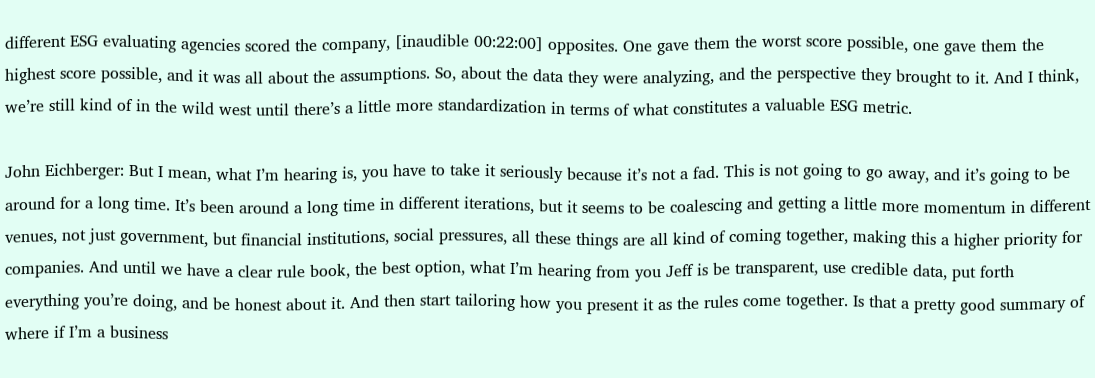different ESG evaluating agencies scored the company, [inaudible 00:22:00] opposites. One gave them the worst score possible, one gave them the highest score possible, and it was all about the assumptions. So, about the data they were analyzing, and the perspective they brought to it. And I think, we’re still kind of in the wild west until there’s a little more standardization in terms of what constitutes a valuable ESG metric.

John Eichberger: But I mean, what I’m hearing is, you have to take it seriously because it’s not a fad. This is not going to go away, and it’s going to be around for a long time. It’s been around a long time in different iterations, but it seems to be coalescing and getting a little more momentum in different venues, not just government, but financial institutions, social pressures, all these things are all kind of coming together, making this a higher priority for companies. And until we have a clear rule book, the best option, what I’m hearing from you Jeff is be transparent, use credible data, put forth everything you’re doing, and be honest about it. And then start tailoring how you present it as the rules come together. Is that a pretty good summary of where if I’m a business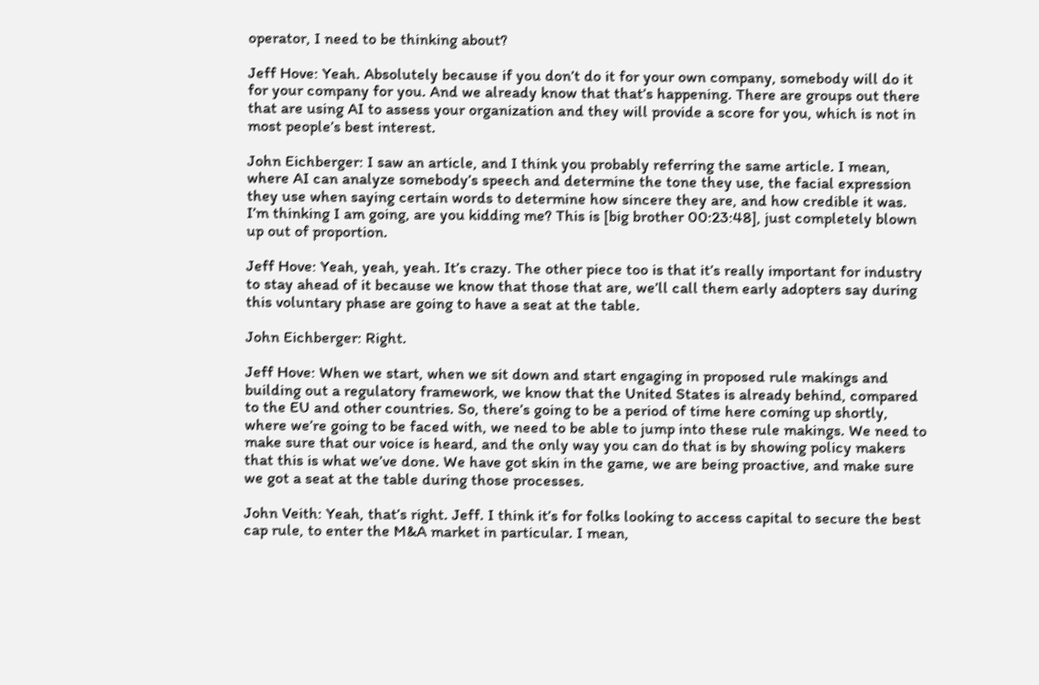operator, I need to be thinking about?

Jeff Hove: Yeah. Absolutely because if you don’t do it for your own company, somebody will do it for your company for you. And we already know that that’s happening. There are groups out there that are using AI to assess your organization and they will provide a score for you, which is not in most people’s best interest.

John Eichberger: I saw an article, and I think you probably referring the same article. I mean, where AI can analyze somebody’s speech and determine the tone they use, the facial expression they use when saying certain words to determine how sincere they are, and how credible it was. I’m thinking I am going, are you kidding me? This is [big brother 00:23:48], just completely blown up out of proportion.

Jeff Hove: Yeah, yeah, yeah. It’s crazy. The other piece too is that it’s really important for industry to stay ahead of it because we know that those that are, we’ll call them early adopters say during this voluntary phase are going to have a seat at the table.

John Eichberger: Right.

Jeff Hove: When we start, when we sit down and start engaging in proposed rule makings and building out a regulatory framework, we know that the United States is already behind, compared to the EU and other countries. So, there’s going to be a period of time here coming up shortly, where we’re going to be faced with, we need to be able to jump into these rule makings. We need to make sure that our voice is heard, and the only way you can do that is by showing policy makers that this is what we’ve done. We have got skin in the game, we are being proactive, and make sure we got a seat at the table during those processes.

John Veith: Yeah, that’s right. Jeff. I think it’s for folks looking to access capital to secure the best cap rule, to enter the M&A market in particular. I mean,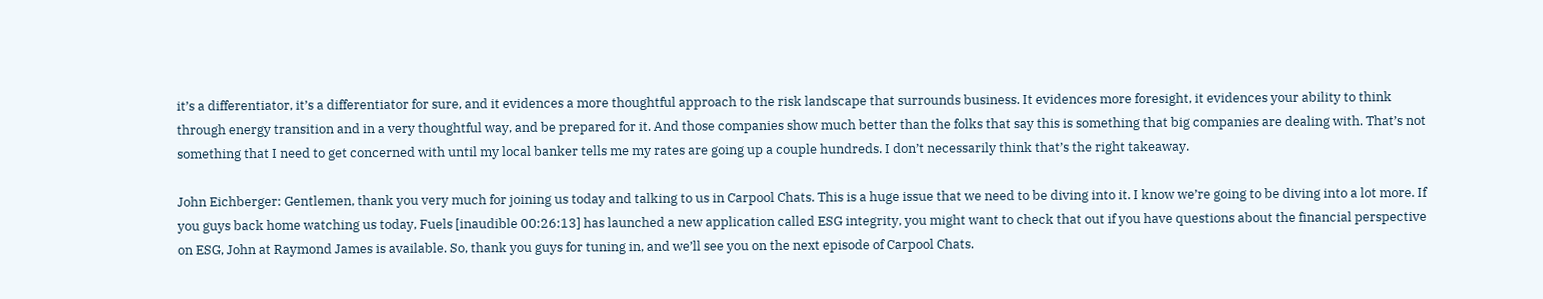it’s a differentiator, it’s a differentiator for sure, and it evidences a more thoughtful approach to the risk landscape that surrounds business. It evidences more foresight, it evidences your ability to think through energy transition and in a very thoughtful way, and be prepared for it. And those companies show much better than the folks that say this is something that big companies are dealing with. That’s not something that I need to get concerned with until my local banker tells me my rates are going up a couple hundreds. I don’t necessarily think that’s the right takeaway.

John Eichberger: Gentlemen, thank you very much for joining us today and talking to us in Carpool Chats. This is a huge issue that we need to be diving into it. I know we’re going to be diving into a lot more. If you guys back home watching us today, Fuels [inaudible 00:26:13] has launched a new application called ESG integrity, you might want to check that out if you have questions about the financial perspective on ESG, John at Raymond James is available. So, thank you guys for tuning in, and we’ll see you on the next episode of Carpool Chats.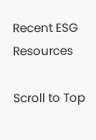Recent ESG Resources

Scroll to Top